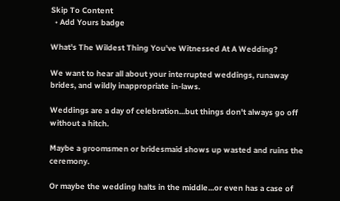Skip To Content
  • Add Yours badge

What's The Wildest Thing You've Witnessed At A Wedding?

We want to hear all about your interrupted weddings, runaway brides, and wildly inappropriate in-laws.

Weddings are a day of celebration...but things don't always go off without a hitch.

Maybe a groomsmen or bridesmaid shows up wasted and ruins the ceremony.

Or maybe the wedding halts in the middle...or even has a case of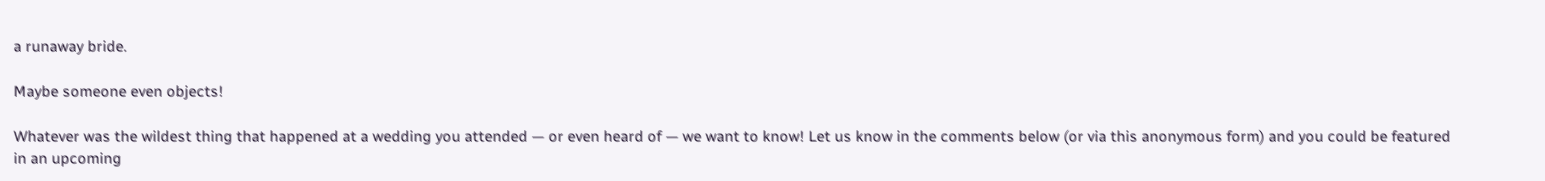a runaway bride.

Maybe someone even objects!

Whatever was the wildest thing that happened at a wedding you attended — or even heard of — we want to know! Let us know in the comments below (or via this anonymous form) and you could be featured in an upcoming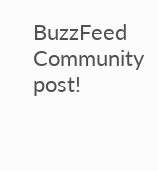BuzzFeed Community post!